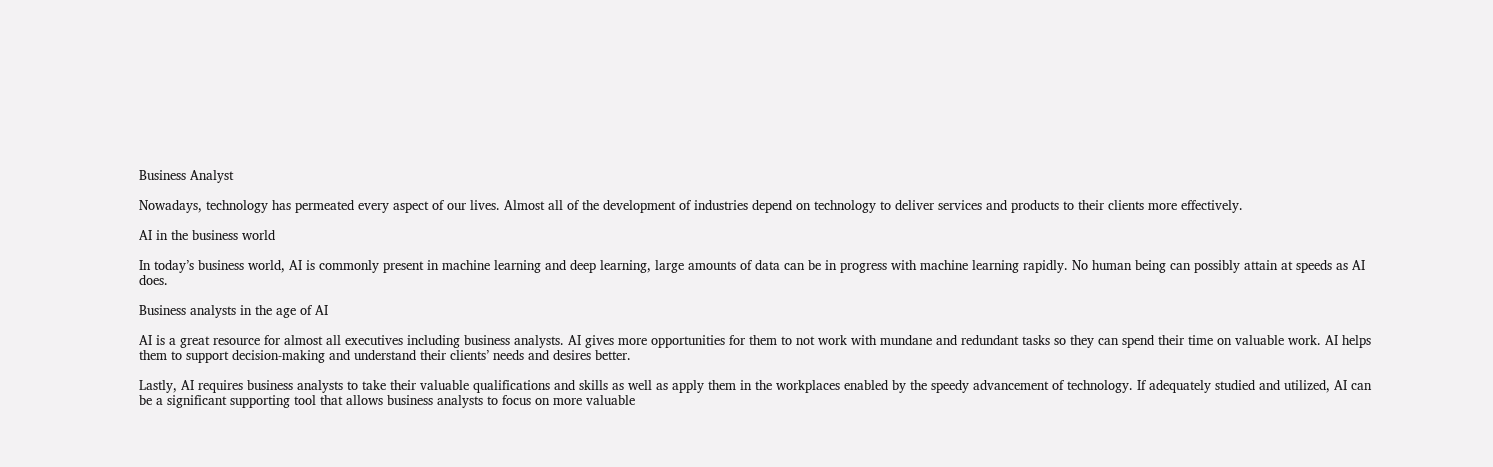Business Analyst

Nowadays, technology has permeated every aspect of our lives. Almost all of the development of industries depend on technology to deliver services and products to their clients more effectively.

AI in the business world

In today’s business world, AI is commonly present in machine learning and deep learning, large amounts of data can be in progress with machine learning rapidly. No human being can possibly attain at speeds as AI does.

Business analysts in the age of AI

AI is a great resource for almost all executives including business analysts. AI gives more opportunities for them to not work with mundane and redundant tasks so they can spend their time on valuable work. AI helps them to support decision-making and understand their clients’ needs and desires better.

Lastly, AI requires business analysts to take their valuable qualifications and skills as well as apply them in the workplaces enabled by the speedy advancement of technology. If adequately studied and utilized, AI can be a significant supporting tool that allows business analysts to focus on more valuable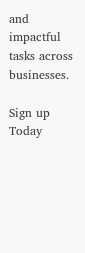and impactful tasks across businesses.

Sign up Today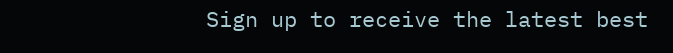Sign up to receive the latest best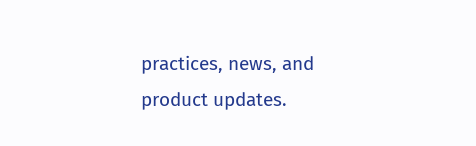practices, news, and product updates.